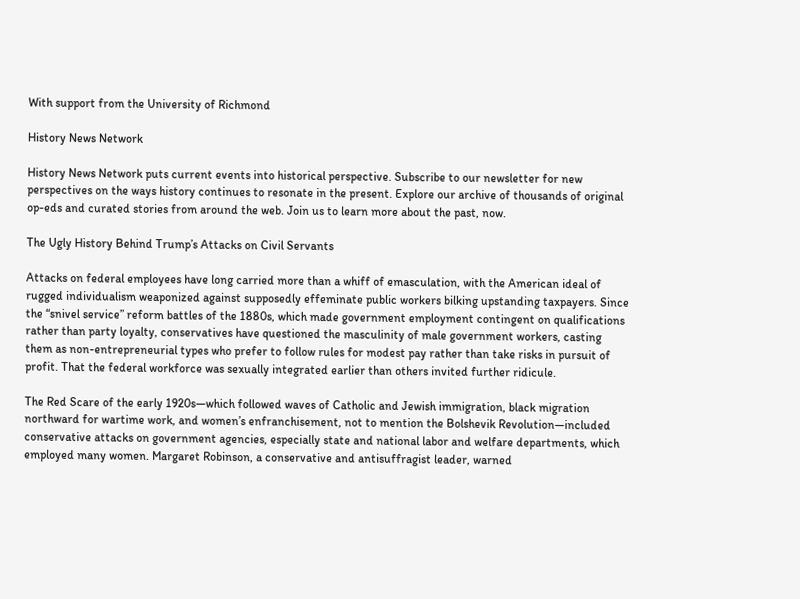With support from the University of Richmond

History News Network

History News Network puts current events into historical perspective. Subscribe to our newsletter for new perspectives on the ways history continues to resonate in the present. Explore our archive of thousands of original op-eds and curated stories from around the web. Join us to learn more about the past, now.

The Ugly History Behind Trump’s Attacks on Civil Servants

Attacks on federal employees have long carried more than a whiff of emasculation, with the American ideal of rugged individualism weaponized against supposedly effeminate public workers bilking upstanding taxpayers. Since the “snivel service” reform battles of the 1880s, which made government employment contingent on qualifications rather than party loyalty, conservatives have questioned the masculinity of male government workers, casting them as non-entrepreneurial types who prefer to follow rules for modest pay rather than take risks in pursuit of profit. That the federal workforce was sexually integrated earlier than others invited further ridicule.

The Red Scare of the early 1920s—which followed waves of Catholic and Jewish immigration, black migration northward for wartime work, and women’s enfranchisement, not to mention the Bolshevik Revolution—included conservative attacks on government agencies, especially state and national labor and welfare departments, which employed many women. Margaret Robinson, a conservative and antisuffragist leader, warned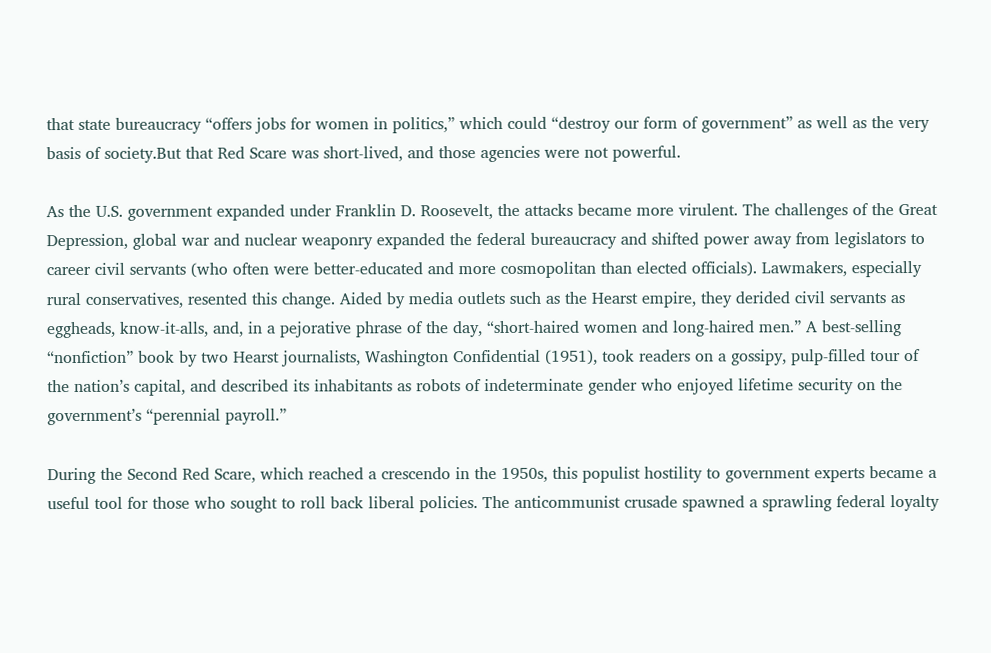that state bureaucracy “offers jobs for women in politics,” which could “destroy our form of government” as well as the very basis of society.But that Red Scare was short-lived, and those agencies were not powerful.

As the U.S. government expanded under Franklin D. Roosevelt, the attacks became more virulent. The challenges of the Great Depression, global war and nuclear weaponry expanded the federal bureaucracy and shifted power away from legislators to career civil servants (who often were better-educated and more cosmopolitan than elected officials). Lawmakers, especially rural conservatives, resented this change. Aided by media outlets such as the Hearst empire, they derided civil servants as eggheads, know-it-alls, and, in a pejorative phrase of the day, “short-haired women and long-haired men.” A best-selling “nonfiction” book by two Hearst journalists, Washington Confidential (1951), took readers on a gossipy, pulp-filled tour of the nation’s capital, and described its inhabitants as robots of indeterminate gender who enjoyed lifetime security on the government’s “perennial payroll.”

During the Second Red Scare, which reached a crescendo in the 1950s, this populist hostility to government experts became a useful tool for those who sought to roll back liberal policies. The anticommunist crusade spawned a sprawling federal loyalty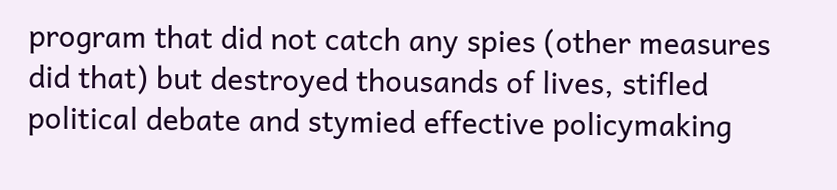program that did not catch any spies (other measures did that) but destroyed thousands of lives, stifled political debate and stymied effective policymaking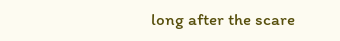long after the scare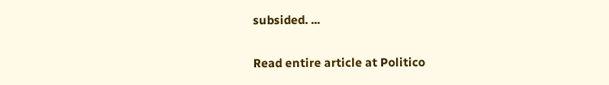subsided. ...

Read entire article at Politico